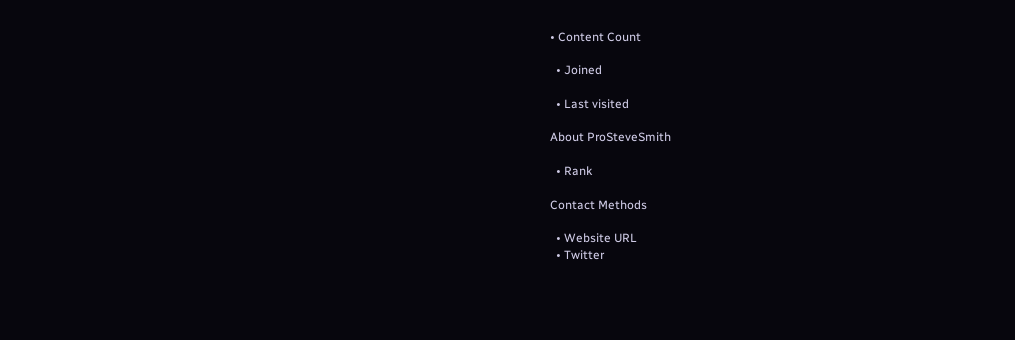• Content Count

  • Joined

  • Last visited

About ProSteveSmith

  • Rank

Contact Methods

  • Website URL
  • Twitter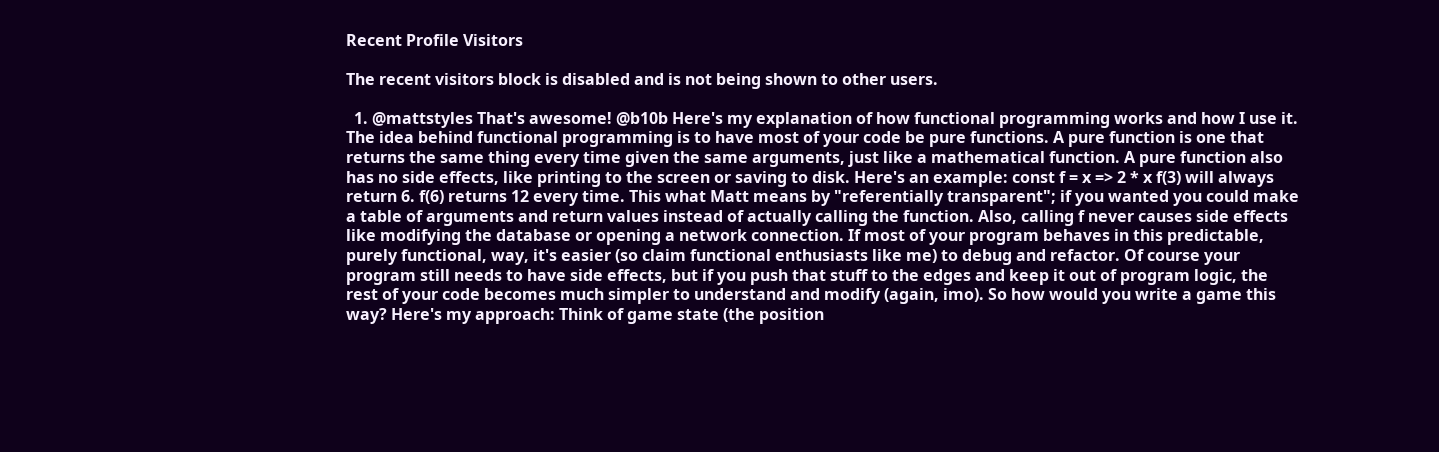Recent Profile Visitors

The recent visitors block is disabled and is not being shown to other users.

  1. @mattstyles That's awesome! @b10b Here's my explanation of how functional programming works and how I use it. The idea behind functional programming is to have most of your code be pure functions. A pure function is one that returns the same thing every time given the same arguments, just like a mathematical function. A pure function also has no side effects, like printing to the screen or saving to disk. Here's an example: const f = x => 2 * x f(3) will always return 6. f(6) returns 12 every time. This what Matt means by "referentially transparent"; if you wanted you could make a table of arguments and return values instead of actually calling the function. Also, calling f never causes side effects like modifying the database or opening a network connection. If most of your program behaves in this predictable, purely functional, way, it's easier (so claim functional enthusiasts like me) to debug and refactor. Of course your program still needs to have side effects, but if you push that stuff to the edges and keep it out of program logic, the rest of your code becomes much simpler to understand and modify (again, imo). So how would you write a game this way? Here's my approach: Think of game state (the position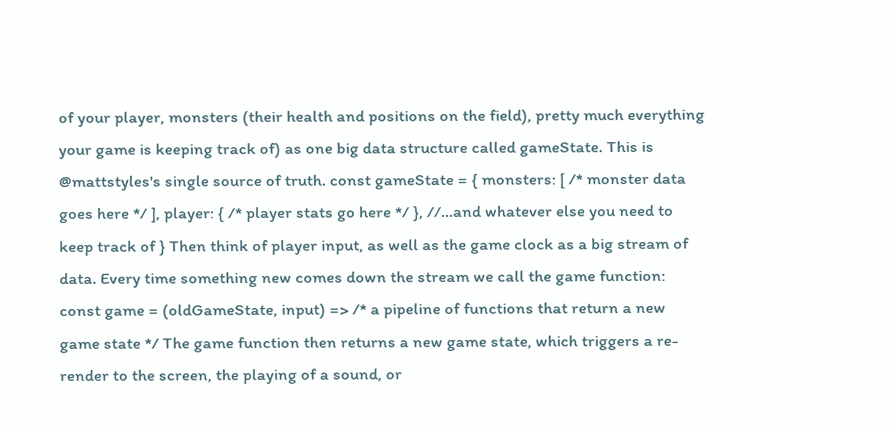of your player, monsters (their health and positions on the field), pretty much everything your game is keeping track of) as one big data structure called gameState. This is @mattstyles's single source of truth. const gameState = { monsters: [ /* monster data goes here */ ], player: { /* player stats go here */ }, //...and whatever else you need to keep track of } Then think of player input, as well as the game clock as a big stream of data. Every time something new comes down the stream we call the game function: const game = (oldGameState, input) => /* a pipeline of functions that return a new game state */ The game function then returns a new game state, which triggers a re-render to the screen, the playing of a sound, or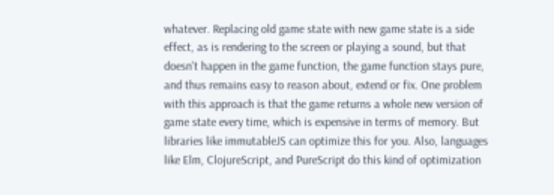whatever. Replacing old game state with new game state is a side effect, as is rendering to the screen or playing a sound, but that doesn't happen in the game function, the game function stays pure, and thus remains easy to reason about, extend or fix. One problem with this approach is that the game returns a whole new version of game state every time, which is expensive in terms of memory. But libraries like immutableJS can optimize this for you. Also, languages like Elm, ClojureScript, and PureScript do this kind of optimization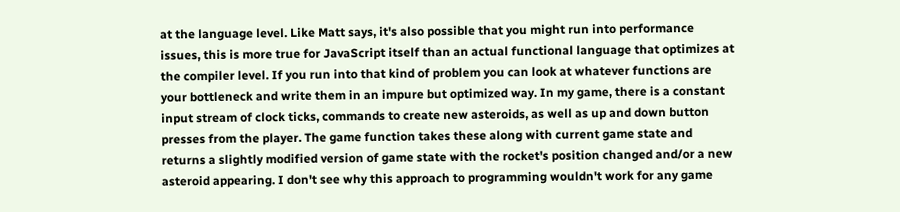at the language level. Like Matt says, it's also possible that you might run into performance issues, this is more true for JavaScript itself than an actual functional language that optimizes at the compiler level. If you run into that kind of problem you can look at whatever functions are your bottleneck and write them in an impure but optimized way. In my game, there is a constant input stream of clock ticks, commands to create new asteroids, as well as up and down button presses from the player. The game function takes these along with current game state and returns a slightly modified version of game state with the rocket's position changed and/or a new asteroid appearing. I don't see why this approach to programming wouldn't work for any game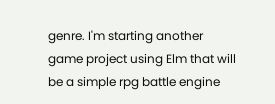genre. I'm starting another game project using Elm that will be a simple rpg battle engine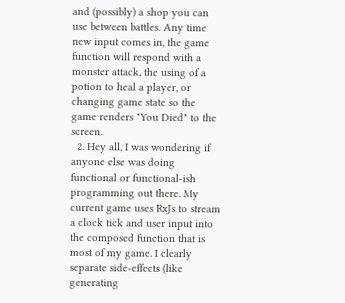and (possibly) a shop you can use between battles. Any time new input comes in, the game function will respond with a monster attack, the using of a potion to heal a player, or changing game state so the game renders "You Died" to the screen.
  2. Hey all, I was wondering if anyone else was doing functional or functional-ish programming out there. My current game uses RxJs to stream a clock tick and user input into the composed function that is most of my game. I clearly separate side-effects (like generating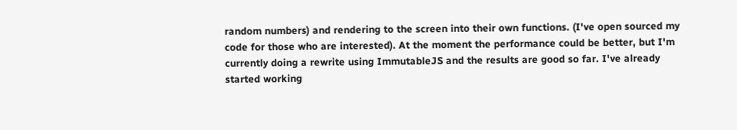random numbers) and rendering to the screen into their own functions. (I've open sourced my code for those who are interested). At the moment the performance could be better, but I'm currently doing a rewrite using ImmutableJS and the results are good so far. I've already started working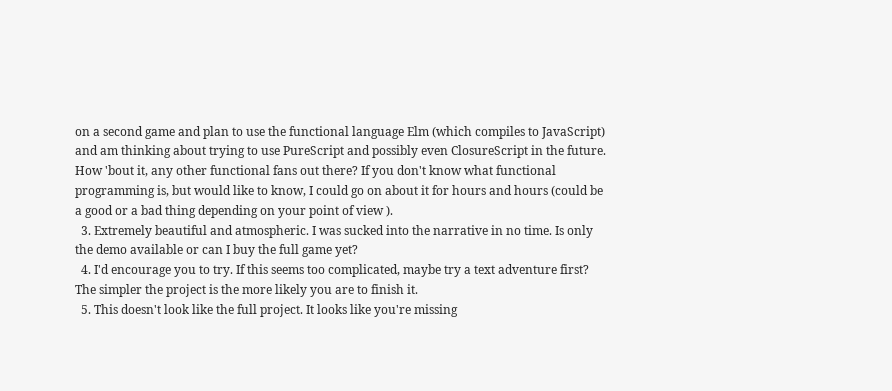on a second game and plan to use the functional language Elm (which compiles to JavaScript) and am thinking about trying to use PureScript and possibly even ClosureScript in the future. How 'bout it, any other functional fans out there? If you don't know what functional programming is, but would like to know, I could go on about it for hours and hours (could be a good or a bad thing depending on your point of view ).
  3. Extremely beautiful and atmospheric. I was sucked into the narrative in no time. Is only the demo available or can I buy the full game yet?
  4. I'd encourage you to try. If this seems too complicated, maybe try a text adventure first? The simpler the project is the more likely you are to finish it.
  5. This doesn't look like the full project. It looks like you're missing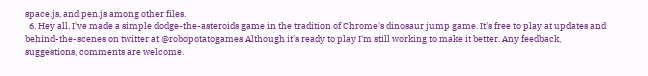space.js, and pen.js among other files.
  6. Hey all, I've made a simple dodge-the-asteroids game in the tradition of Chrome's dinosaur jump game. It's free to play at updates and behind-the-scenes on twitter at @robopotatogames Although it's ready to play I'm still working to make it better. Any feedback, suggestions, comments are welcome.